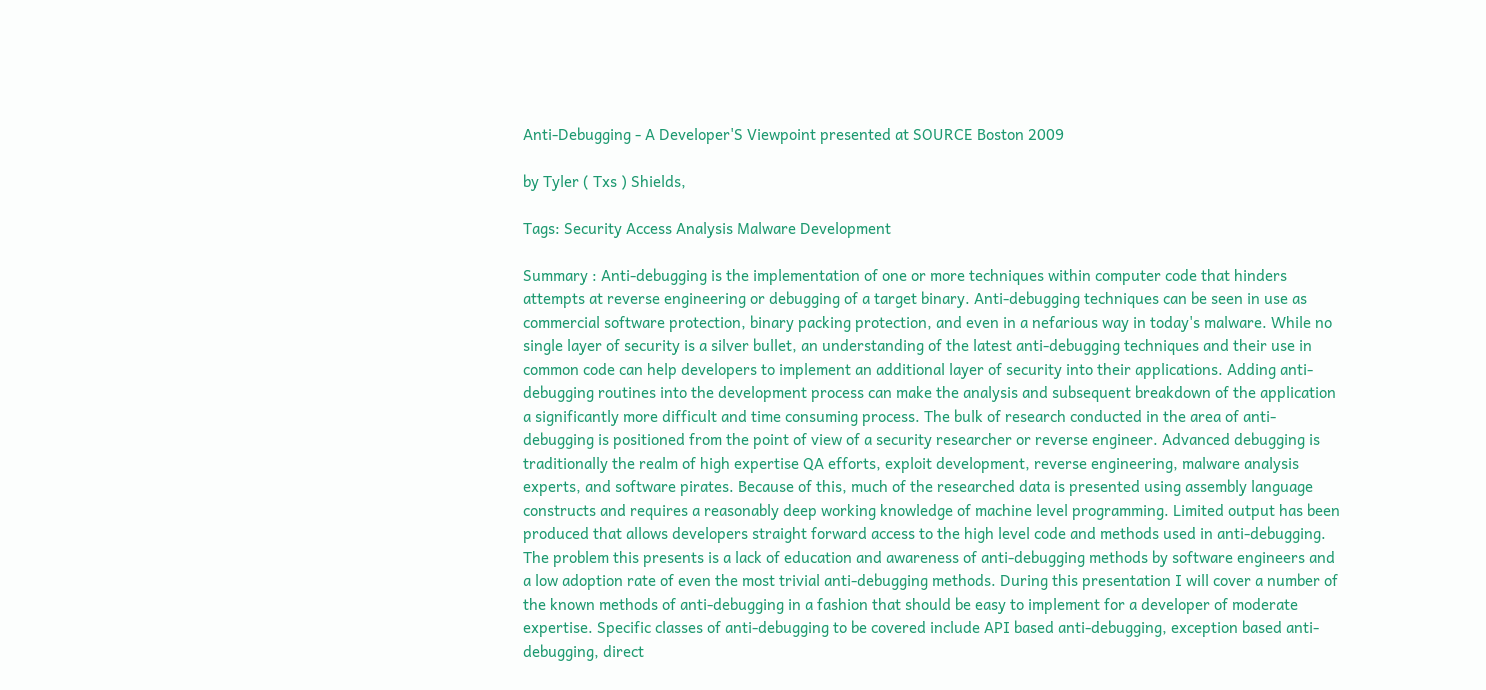Anti-Debugging - A Developer'S Viewpoint presented at SOURCE Boston 2009

by Tyler ( Txs ) Shields,

Tags: Security Access Analysis Malware Development

Summary : Anti-debugging is the implementation of one or more techniques within computer code that hinders attempts at reverse engineering or debugging of a target binary. Anti-debugging techniques can be seen in use as commercial software protection, binary packing protection, and even in a nefarious way in today's malware. While no single layer of security is a silver bullet, an understanding of the latest anti-debugging techniques and their use in common code can help developers to implement an additional layer of security into their applications. Adding anti-debugging routines into the development process can make the analysis and subsequent breakdown of the application a significantly more difficult and time consuming process. The bulk of research conducted in the area of anti-debugging is positioned from the point of view of a security researcher or reverse engineer. Advanced debugging is traditionally the realm of high expertise QA efforts, exploit development, reverse engineering, malware analysis experts, and software pirates. Because of this, much of the researched data is presented using assembly language constructs and requires a reasonably deep working knowledge of machine level programming. Limited output has been produced that allows developers straight forward access to the high level code and methods used in anti-debugging.
The problem this presents is a lack of education and awareness of anti-debugging methods by software engineers and a low adoption rate of even the most trivial anti-debugging methods. During this presentation I will cover a number of the known methods of anti-debugging in a fashion that should be easy to implement for a developer of moderate expertise. Specific classes of anti-debugging to be covered include API based anti-debugging, exception based anti-debugging, direct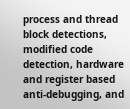process and thread block detections, modified code detection, hardware and register based anti-debugging, and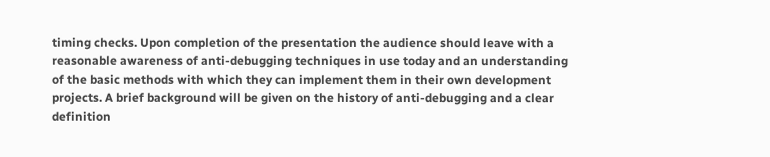timing checks. Upon completion of the presentation the audience should leave with a reasonable awareness of anti-debugging techniques in use today and an understanding of the basic methods with which they can implement them in their own development projects. A brief background will be given on the history of anti-debugging and a clear definition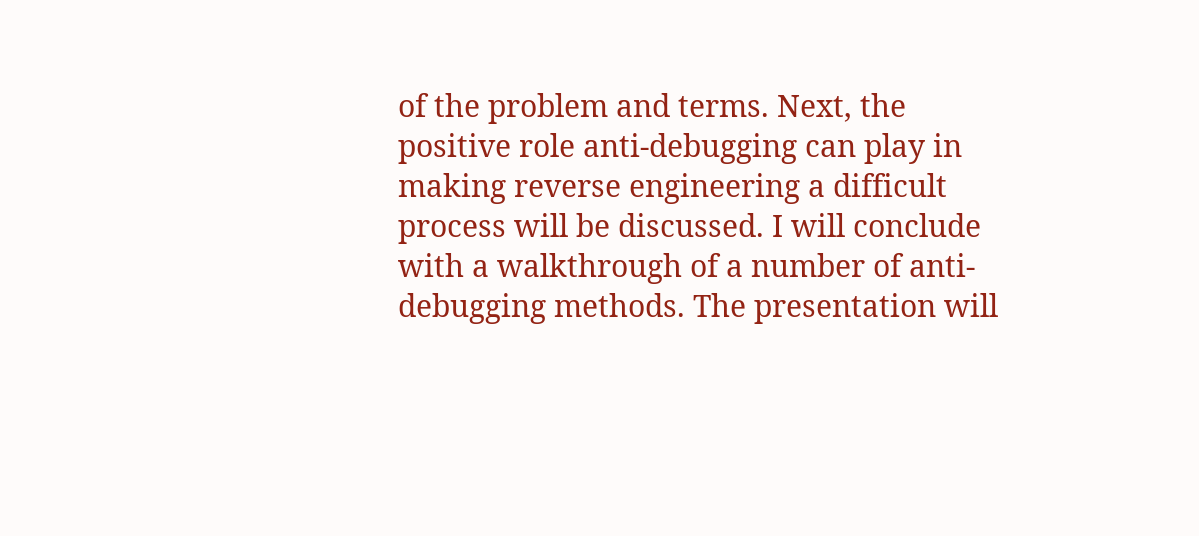of the problem and terms. Next, the positive role anti-debugging can play in making reverse engineering a difficult process will be discussed. I will conclude with a walkthrough of a number of anti-debugging methods. The presentation will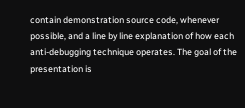contain demonstration source code, whenever possible, and a line by line explanation of how each anti-debugging technique operates. The goal of the presentation is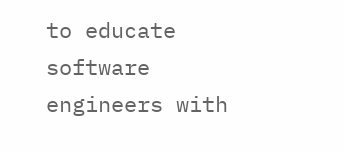to educate software engineers with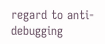regard to anti-debugging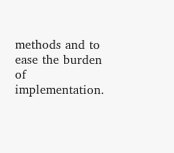methods and to ease the burden of implementation.